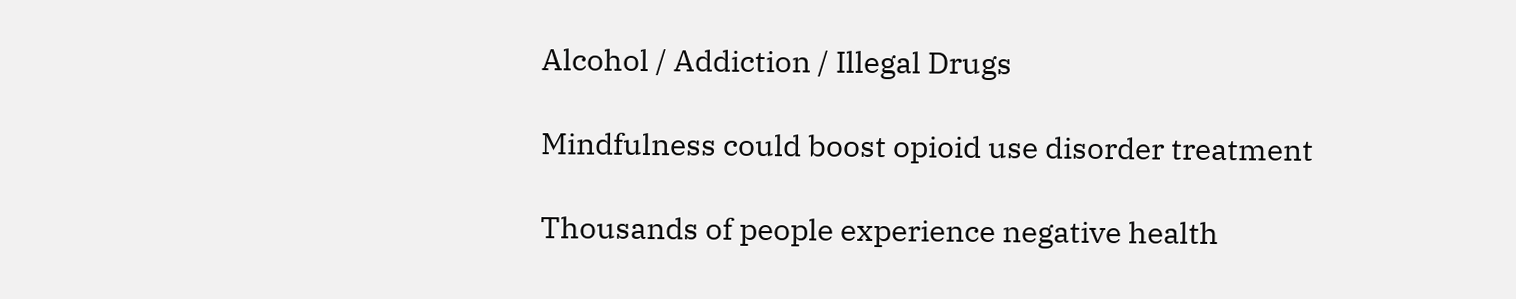Alcohol / Addiction / Illegal Drugs

Mindfulness could boost opioid use disorder treatment

Thousands of people experience negative health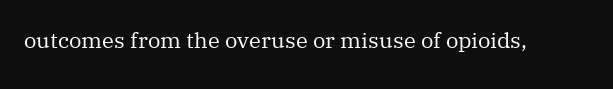outcomes from the overuse or misuse of opioids,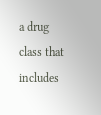a drug class that includes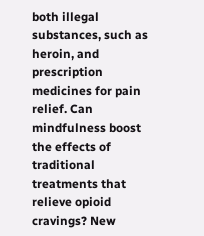both illegal substances, such as heroin, and prescription medicines for pain relief. Can mindfulness boost the effects of traditional treatments that relieve opioid cravings? New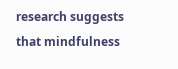research suggests that mindfulness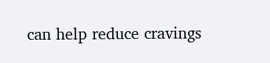can help reduce cravings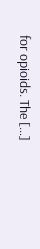for opioids. The […]